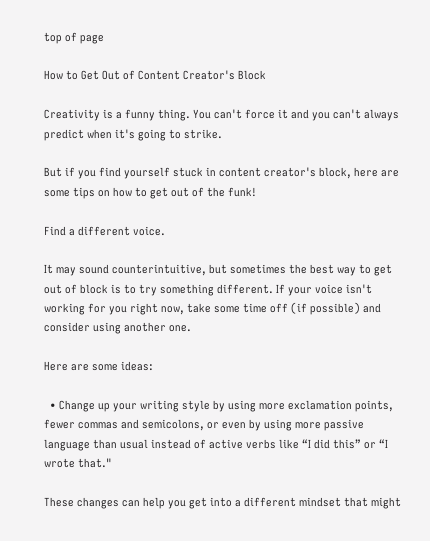top of page

How to Get Out of Content Creator's Block

Creativity is a funny thing. You can't force it and you can't always predict when it's going to strike.

But if you find yourself stuck in content creator's block, here are some tips on how to get out of the funk!

Find a different voice.

It may sound counterintuitive, but sometimes the best way to get out of block is to try something different. If your voice isn't working for you right now, take some time off (if possible) and consider using another one.

Here are some ideas:

  • Change up your writing style by using more exclamation points, fewer commas and semicolons, or even by using more passive language than usual instead of active verbs like “I did this” or “I wrote that."

These changes can help you get into a different mindset that might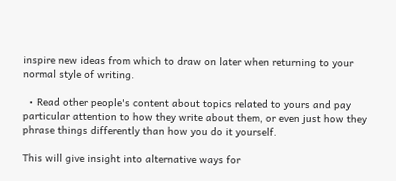inspire new ideas from which to draw on later when returning to your normal style of writing.

  • Read other people's content about topics related to yours and pay particular attention to how they write about them, or even just how they phrase things differently than how you do it yourself.

This will give insight into alternative ways for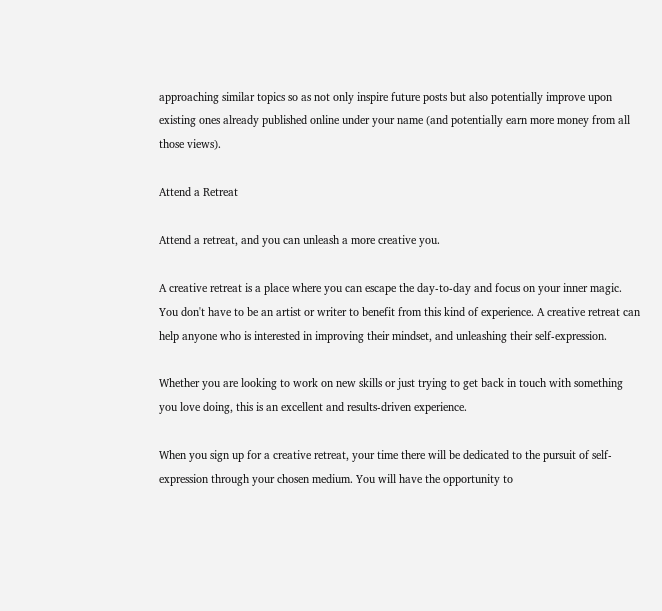approaching similar topics so as not only inspire future posts but also potentially improve upon existing ones already published online under your name (and potentially earn more money from all those views).

Attend a Retreat

Attend a retreat, and you can unleash a more creative you.

A creative retreat is a place where you can escape the day-to-day and focus on your inner magic. You don't have to be an artist or writer to benefit from this kind of experience. A creative retreat can help anyone who is interested in improving their mindset, and unleashing their self-expression.

Whether you are looking to work on new skills or just trying to get back in touch with something you love doing, this is an excellent and results-driven experience.

When you sign up for a creative retreat, your time there will be dedicated to the pursuit of self-expression through your chosen medium. You will have the opportunity to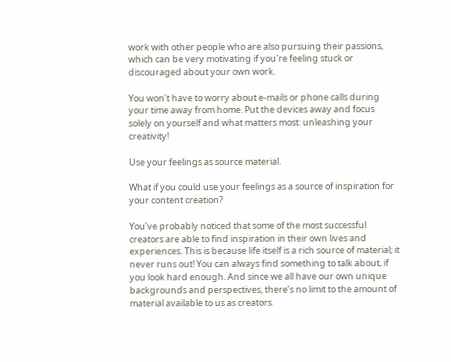work with other people who are also pursuing their passions, which can be very motivating if you're feeling stuck or discouraged about your own work.

You won't have to worry about e-mails or phone calls during your time away from home. Put the devices away and focus solely on yourself and what matters most: unleashing your creativity!

Use your feelings as source material.

What if you could use your feelings as a source of inspiration for your content creation?

You’ve probably noticed that some of the most successful creators are able to find inspiration in their own lives and experiences. This is because life itself is a rich source of material; it never runs out! You can always find something to talk about, if you look hard enough. And since we all have our own unique backgrounds and perspectives, there’s no limit to the amount of material available to us as creators.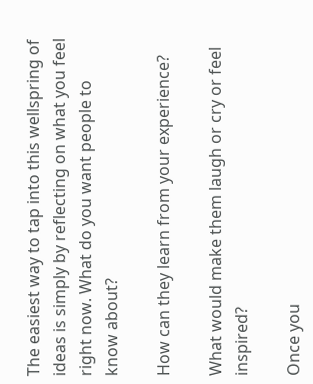The easiest way to tap into this wellspring of ideas is simply by reflecting on what you feel right now. What do you want people to know about?

How can they learn from your experience?

What would make them laugh or cry or feel inspired?

Once you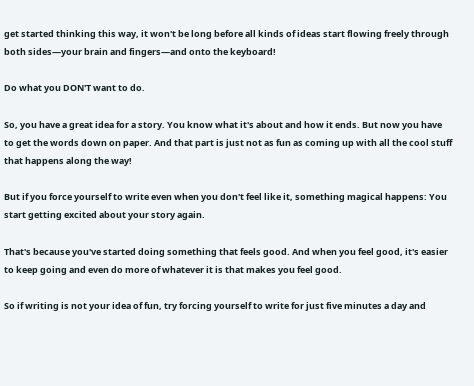get started thinking this way, it won't be long before all kinds of ideas start flowing freely through both sides—your brain and fingers—and onto the keyboard!

Do what you DON'T want to do.

So, you have a great idea for a story. You know what it's about and how it ends. But now you have to get the words down on paper. And that part is just not as fun as coming up with all the cool stuff that happens along the way!

But if you force yourself to write even when you don't feel like it, something magical happens: You start getting excited about your story again.

That's because you've started doing something that feels good. And when you feel good, it's easier to keep going and even do more of whatever it is that makes you feel good.

So if writing is not your idea of fun, try forcing yourself to write for just five minutes a day and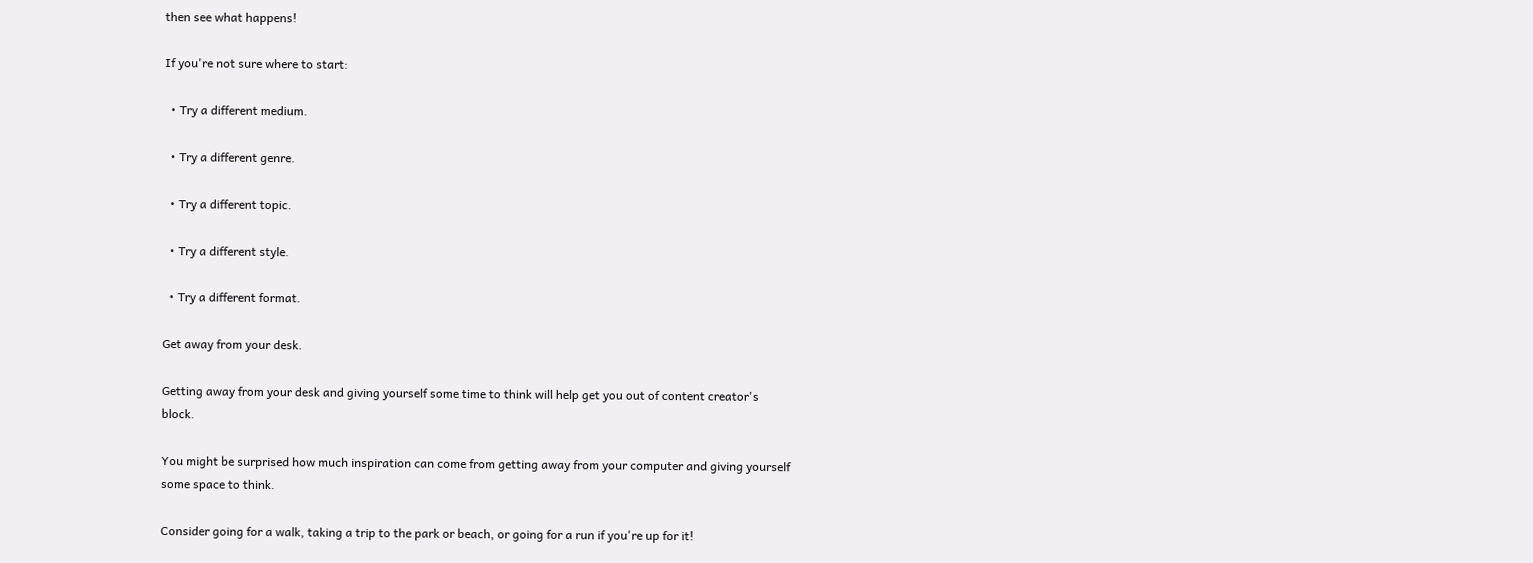then see what happens!

If you're not sure where to start:

  • Try a different medium.

  • Try a different genre.

  • Try a different topic.

  • Try a different style.

  • Try a different format.

Get away from your desk.

Getting away from your desk and giving yourself some time to think will help get you out of content creator's block.

You might be surprised how much inspiration can come from getting away from your computer and giving yourself some space to think.

Consider going for a walk, taking a trip to the park or beach, or going for a run if you're up for it!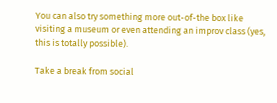You can also try something more out-of-the box like visiting a museum or even attending an improv class (yes, this is totally possible).

Take a break from social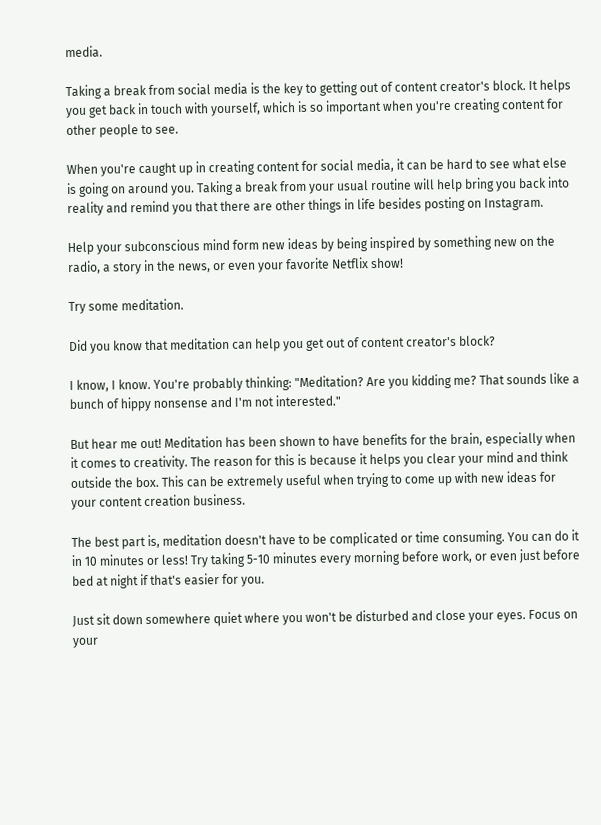media.

Taking a break from social media is the key to getting out of content creator's block. It helps you get back in touch with yourself, which is so important when you're creating content for other people to see.

When you're caught up in creating content for social media, it can be hard to see what else is going on around you. Taking a break from your usual routine will help bring you back into reality and remind you that there are other things in life besides posting on Instagram.

Help your subconscious mind form new ideas by being inspired by something new on the radio, a story in the news, or even your favorite Netflix show!

Try some meditation.

Did you know that meditation can help you get out of content creator's block?

I know, I know. You're probably thinking: "Meditation? Are you kidding me? That sounds like a bunch of hippy nonsense and I'm not interested."

But hear me out! Meditation has been shown to have benefits for the brain, especially when it comes to creativity. The reason for this is because it helps you clear your mind and think outside the box. This can be extremely useful when trying to come up with new ideas for your content creation business.

The best part is, meditation doesn't have to be complicated or time consuming. You can do it in 10 minutes or less! Try taking 5-10 minutes every morning before work, or even just before bed at night if that's easier for you.

Just sit down somewhere quiet where you won't be disturbed and close your eyes. Focus on your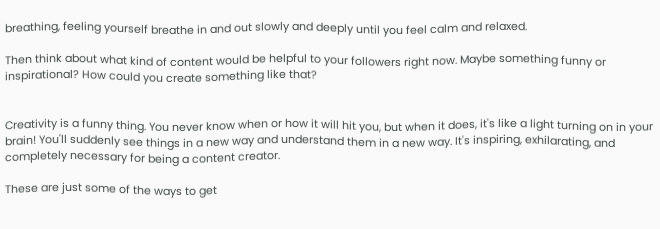breathing, feeling yourself breathe in and out slowly and deeply until you feel calm and relaxed.

Then think about what kind of content would be helpful to your followers right now. Maybe something funny or inspirational? How could you create something like that?


Creativity is a funny thing. You never know when or how it will hit you, but when it does, it's like a light turning on in your brain! You'll suddenly see things in a new way and understand them in a new way. It's inspiring, exhilarating, and completely necessary for being a content creator.

These are just some of the ways to get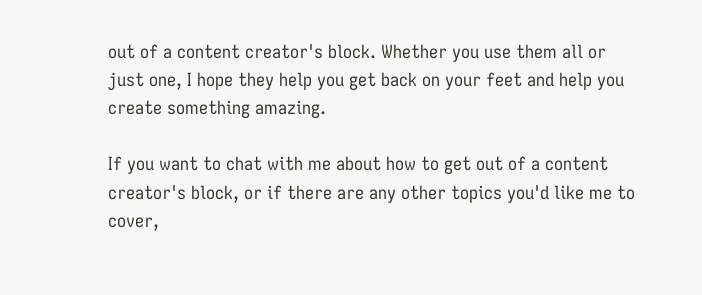out of a content creator's block. Whether you use them all or just one, I hope they help you get back on your feet and help you create something amazing.

If you want to chat with me about how to get out of a content creator's block, or if there are any other topics you'd like me to cover,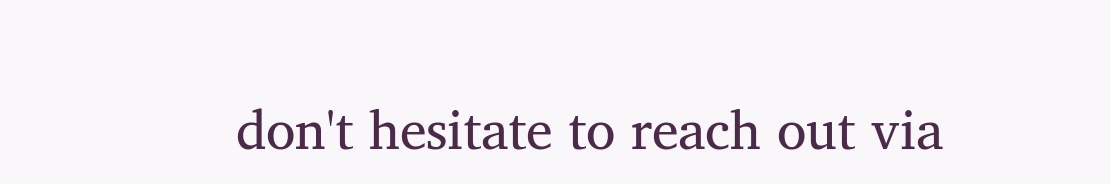don't hesitate to reach out via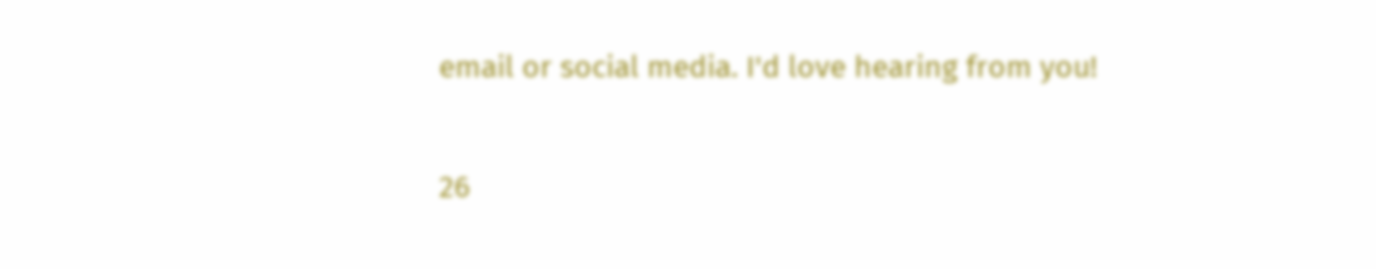email or social media. I'd love hearing from you!

26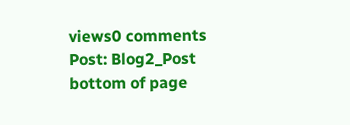views0 comments
Post: Blog2_Post
bottom of page